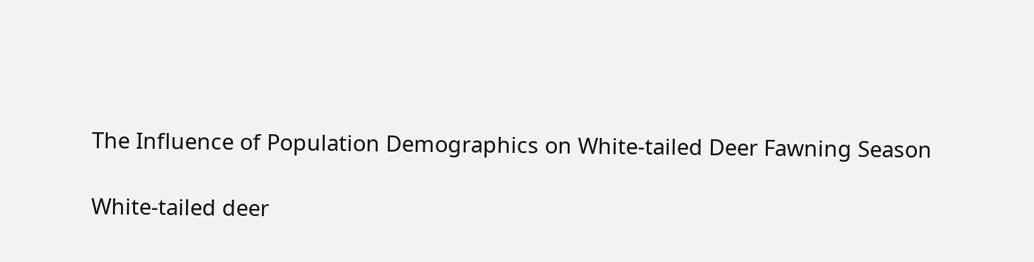The Influence of Population Demographics on White-tailed Deer Fawning Season

White-tailed deer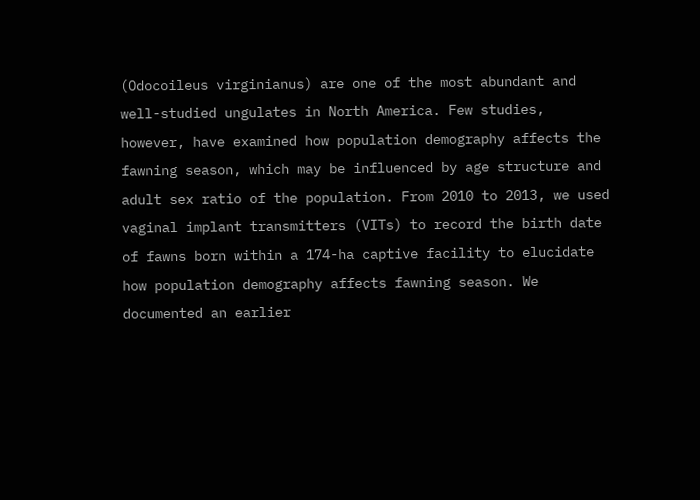(Odocoileus virginianus) are one of the most abundant and well-studied ungulates in North America. Few studies, however, have examined how population demography affects the fawning season, which may be influenced by age structure and adult sex ratio of the population. From 2010 to 2013, we used vaginal implant transmitters (VITs) to record the birth date of fawns born within a 174-ha captive facility to elucidate how population demography affects fawning season. We documented an earlier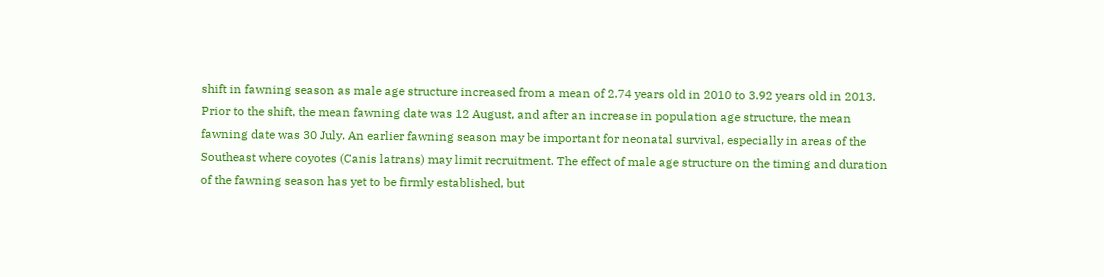shift in fawning season as male age structure increased from a mean of 2.74 years old in 2010 to 3.92 years old in 2013. Prior to the shift, the mean fawning date was 12 August, and after an increase in population age structure, the mean fawning date was 30 July. An earlier fawning season may be important for neonatal survival, especially in areas of the Southeast where coyotes (Canis latrans) may limit recruitment. The effect of male age structure on the timing and duration of the fawning season has yet to be firmly established, but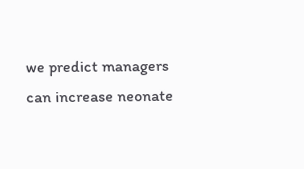we predict managers can increase neonate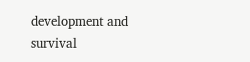development and survival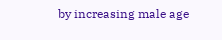by increasing male age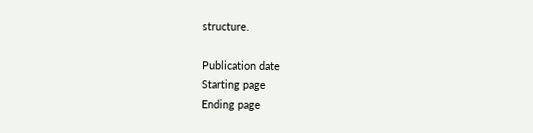structure.

Publication date
Starting page
Ending page